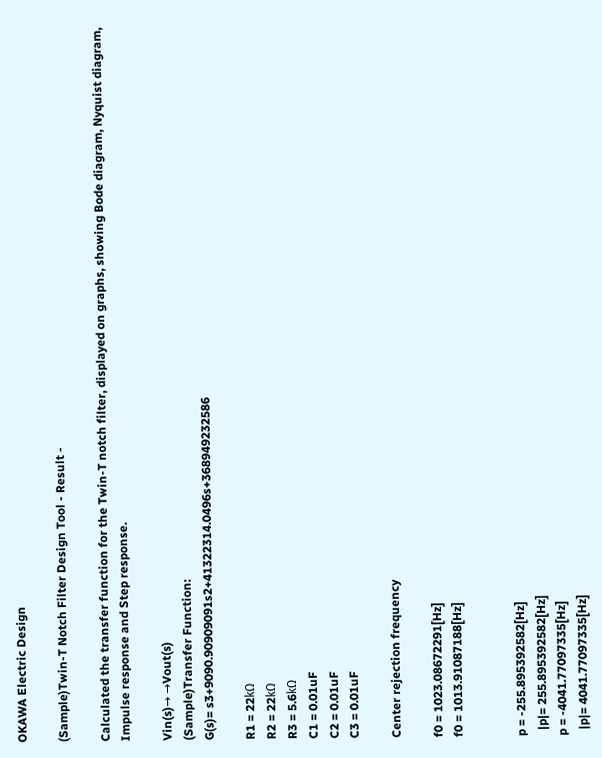OKAWA Electric Design

(Sample)Twin-T Notch Filter Design Tool - Result -

Calculated the transfer function for the Twin-T notch filter, displayed on graphs, showing Bode diagram, Nyquist diagram, Impulse response and Step response.

Vin(s)→ →Vout(s)
(Sample)Transfer Function:
G(s)= s3+9090.90909091s2+41322314.0496s+368949232586

R1 = 22kΩ
R2 = 22kΩ
R3 = 5.6kΩ
C1 = 0.01uF
C2 = 0.01uF
C3 = 0.01uF

Center rejection frequency

f0 = 1023.08672291[Hz]
f0 = 1013.91087188[Hz]


p = -255.895392582[Hz]
  |p|= 255.895392582[Hz]
p = -4041.77097335[Hz]
  |p|= 4041.77097335[Hz]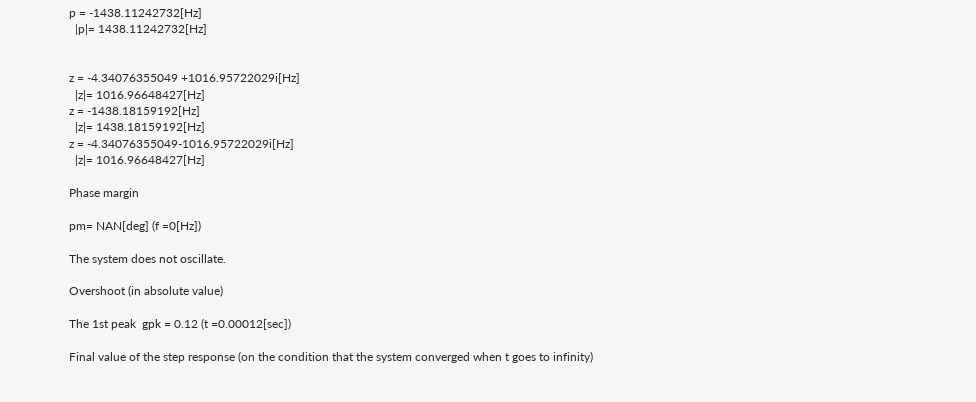p = -1438.11242732[Hz]
  |p|= 1438.11242732[Hz]


z = -4.34076355049 +1016.95722029i[Hz]
  |z|= 1016.96648427[Hz]
z = -1438.18159192[Hz]
  |z|= 1438.18159192[Hz]
z = -4.34076355049-1016.95722029i[Hz]
  |z|= 1016.96648427[Hz]

Phase margin

pm= NAN[deg] (f =0[Hz])

The system does not oscillate.

Overshoot (in absolute value)

The 1st peak  gpk = 0.12 (t =0.00012[sec])

Final value of the step response (on the condition that the system converged when t goes to infinity)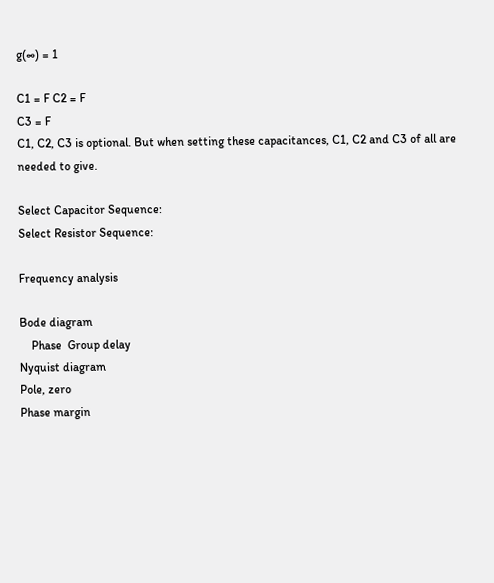g(∞) = 1

C1 = F C2 = F
C3 = F
C1, C2, C3 is optional. But when setting these capacitances, C1, C2 and C3 of all are needed to give.

Select Capacitor Sequence:
Select Resistor Sequence:

Frequency analysis

Bode diagram
    Phase  Group delay
Nyquist diagram
Pole, zero
Phase margin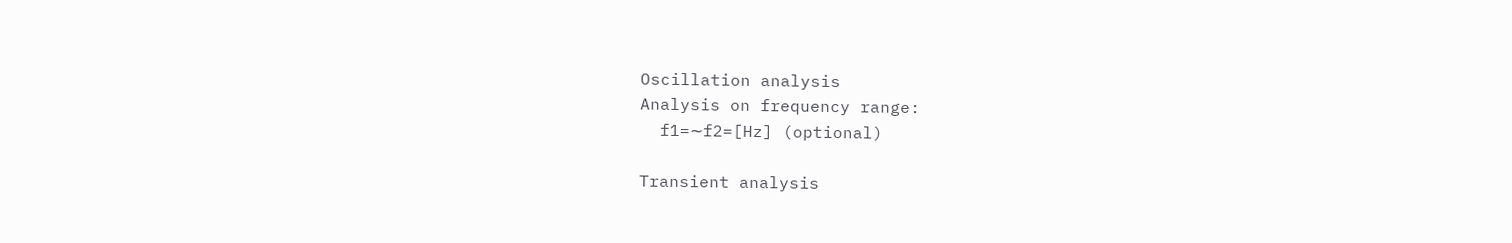Oscillation analysis
Analysis on frequency range:
  f1=∼f2=[Hz] (optional)

Transient analysis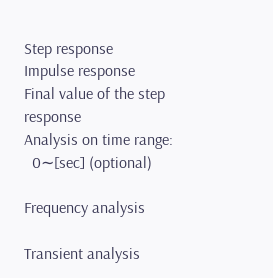Step response
Impulse response
Final value of the step response
Analysis on time range:
  0∼[sec] (optional)

Frequency analysis

Transient analysis